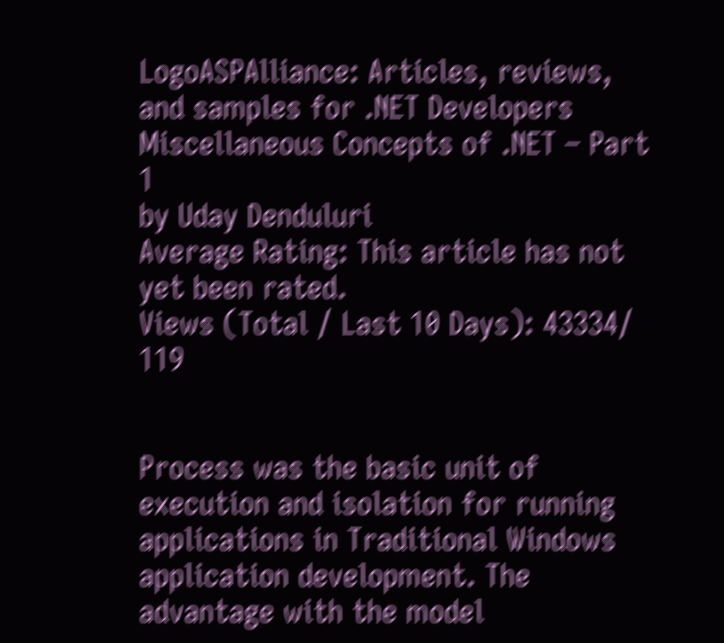LogoASPAlliance: Articles, reviews, and samples for .NET Developers
Miscellaneous Concepts of .NET – Part 1
by Uday Denduluri
Average Rating: This article has not yet been rated.
Views (Total / Last 10 Days): 43334/ 119


Process was the basic unit of execution and isolation for running applications in Traditional Windows application development. The advantage with the model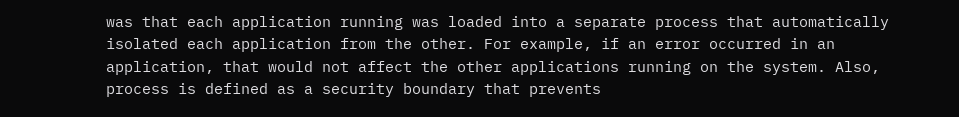was that each application running was loaded into a separate process that automatically isolated each application from the other. For example, if an error occurred in an application, that would not affect the other applications running on the system. Also, process is defined as a security boundary that prevents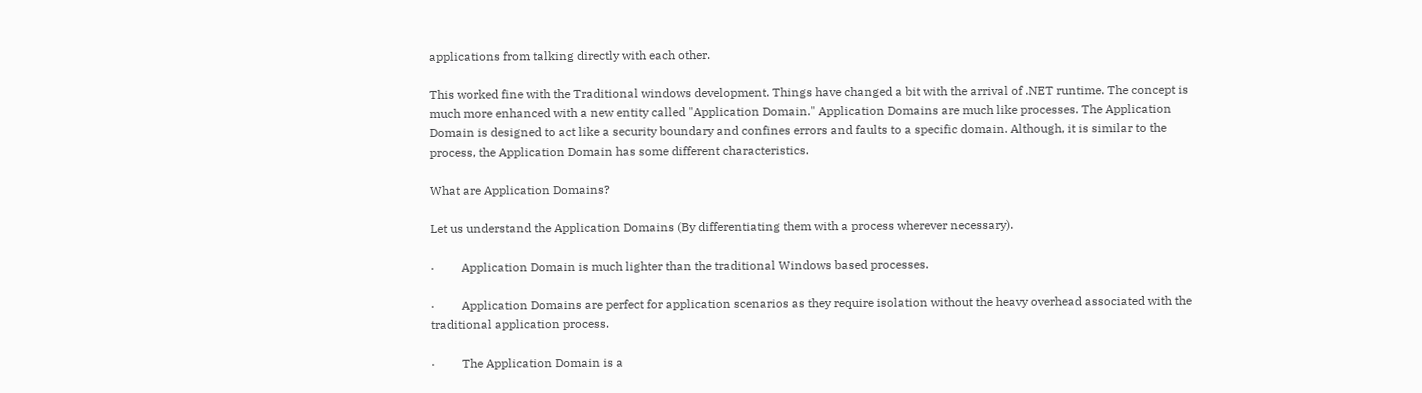applications from talking directly with each other.

This worked fine with the Traditional windows development. Things have changed a bit with the arrival of .NET runtime. The concept is much more enhanced with a new entity called "Application Domain." Application Domains are much like processes. The Application Domain is designed to act like a security boundary and confines errors and faults to a specific domain. Although, it is similar to the process, the Application Domain has some different characteristics.

What are Application Domains?

Let us understand the Application Domains (By differentiating them with a process wherever necessary).

·         Application Domain is much lighter than the traditional Windows based processes.

·         Application Domains are perfect for application scenarios as they require isolation without the heavy overhead associated with the traditional application process.

·         The Application Domain is a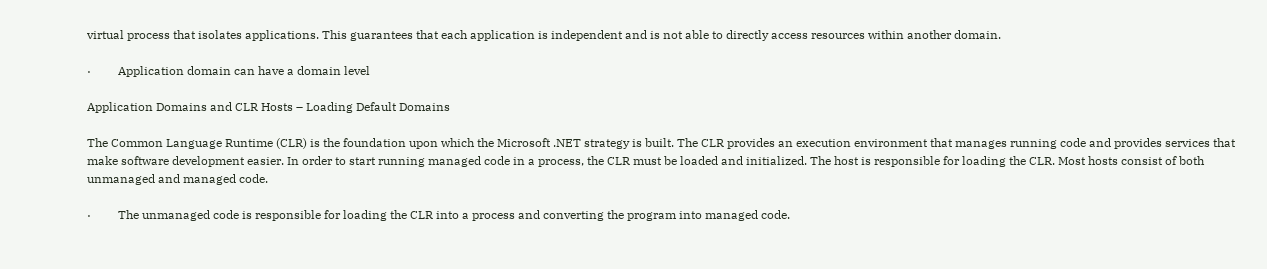virtual process that isolates applications. This guarantees that each application is independent and is not able to directly access resources within another domain.

·         Application domain can have a domain level

Application Domains and CLR Hosts – Loading Default Domains

The Common Language Runtime (CLR) is the foundation upon which the Microsoft .NET strategy is built. The CLR provides an execution environment that manages running code and provides services that make software development easier. In order to start running managed code in a process, the CLR must be loaded and initialized. The host is responsible for loading the CLR. Most hosts consist of both unmanaged and managed code.

·         The unmanaged code is responsible for loading the CLR into a process and converting the program into managed code.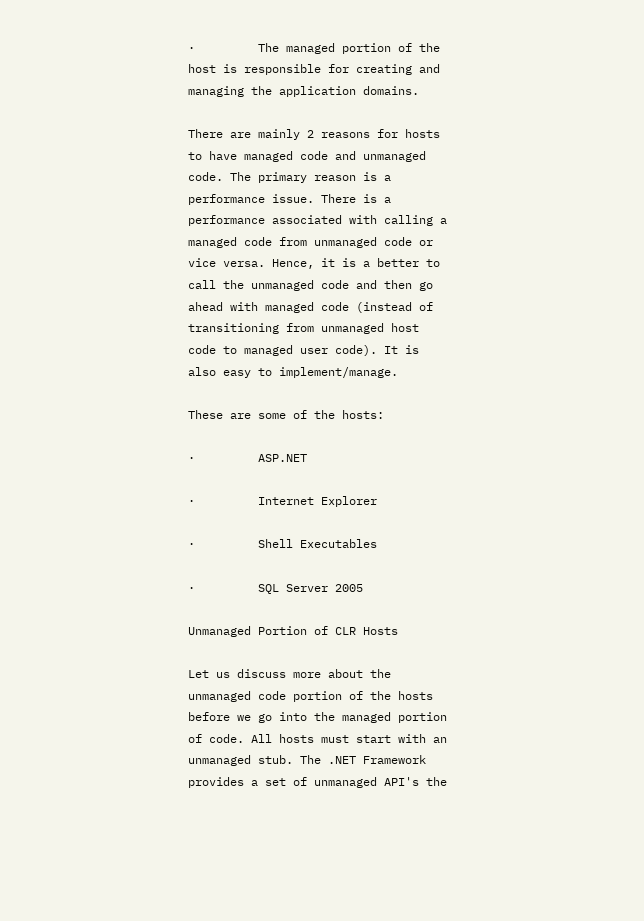·         The managed portion of the host is responsible for creating and managing the application domains.

There are mainly 2 reasons for hosts to have managed code and unmanaged code. The primary reason is a performance issue. There is a performance associated with calling a managed code from unmanaged code or vice versa. Hence, it is a better to call the unmanaged code and then go ahead with managed code (instead of transitioning from unmanaged host code to managed user code). It is also easy to implement/manage.

These are some of the hosts:

·         ASP.NET

·         Internet Explorer

·         Shell Executables

·         SQL Server 2005

Unmanaged Portion of CLR Hosts

Let us discuss more about the unmanaged code portion of the hosts before we go into the managed portion of code. All hosts must start with an unmanaged stub. The .NET Framework provides a set of unmanaged API's the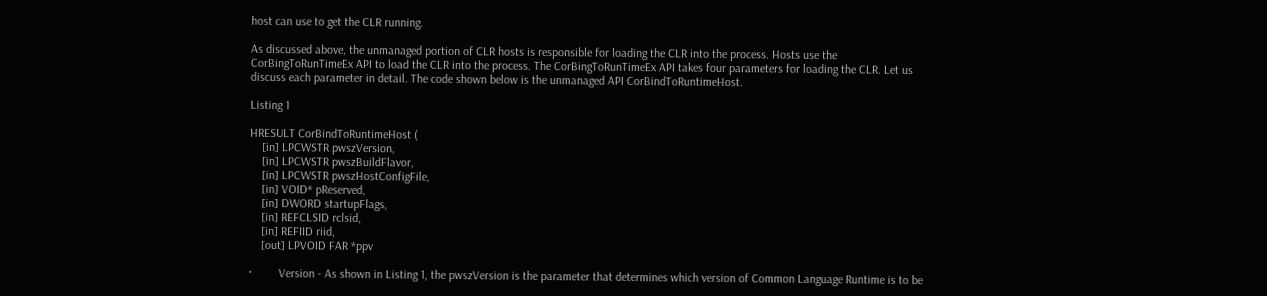host can use to get the CLR running.

As discussed above, the unmanaged portion of CLR hosts is responsible for loading the CLR into the process. Hosts use the CorBingToRunTimeEx API to load the CLR into the process. The CorBingToRunTimeEx API takes four parameters for loading the CLR. Let us discuss each parameter in detail. The code shown below is the unmanaged API CorBindToRuntimeHost.

Listing 1

HRESULT CorBindToRuntimeHost (
    [in] LPCWSTR pwszVersion,
    [in] LPCWSTR pwszBuildFlavor,
    [in] LPCWSTR pwszHostConfigFile,
    [in] VOID* pReserved,
    [in] DWORD startupFlags,
    [in] REFCLSID rclsid,
    [in] REFIID riid,
    [out] LPVOID FAR *ppv

·         Version - As shown in Listing 1, the pwszVersion is the parameter that determines which version of Common Language Runtime is to be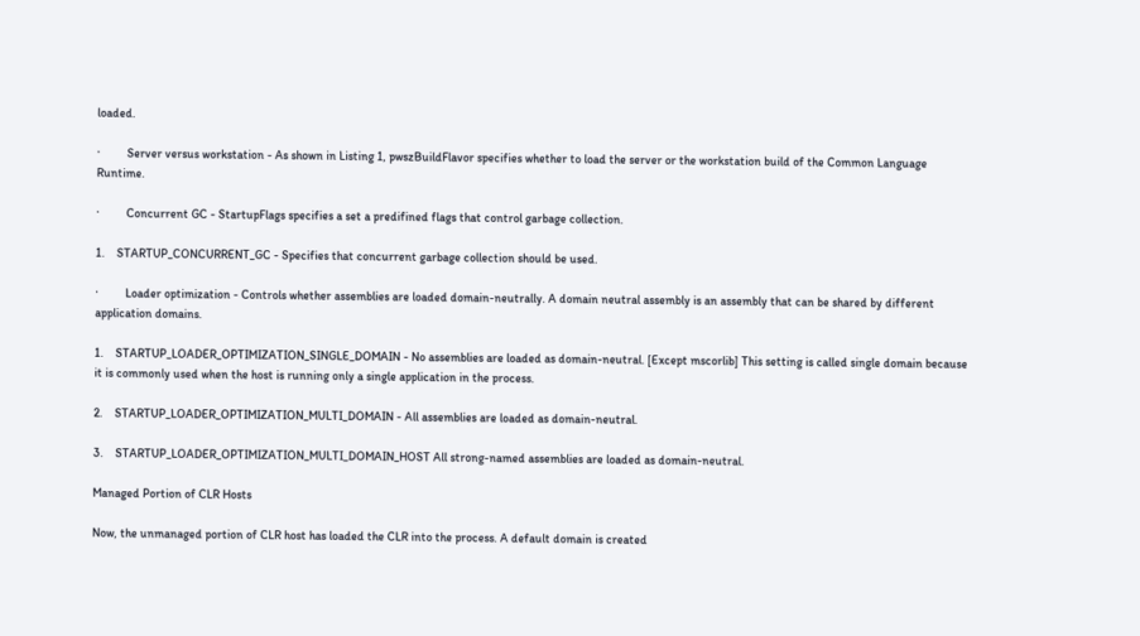loaded.

·         Server versus workstation - As shown in Listing 1, pwszBuildFlavor specifies whether to load the server or the workstation build of the Common Language Runtime.

·         Concurrent GC - StartupFlags specifies a set a predifined flags that control garbage collection.

1.    STARTUP_CONCURRENT_GC - Specifies that concurrent garbage collection should be used.

·         Loader optimization - Controls whether assemblies are loaded domain-neutrally. A domain neutral assembly is an assembly that can be shared by different application domains.

1.    STARTUP_LOADER_OPTIMIZATION_SINGLE_DOMAIN - No assemblies are loaded as domain-neutral. [Except mscorlib] This setting is called single domain because it is commonly used when the host is running only a single application in the process.

2.    STARTUP_LOADER_OPTIMIZATION_MULTI_DOMAIN - All assemblies are loaded as domain-neutral.

3.    STARTUP_LOADER_OPTIMIZATION_MULTI_DOMAIN_HOST All strong-named assemblies are loaded as domain-neutral.

Managed Portion of CLR Hosts

Now, the unmanaged portion of CLR host has loaded the CLR into the process. A default domain is created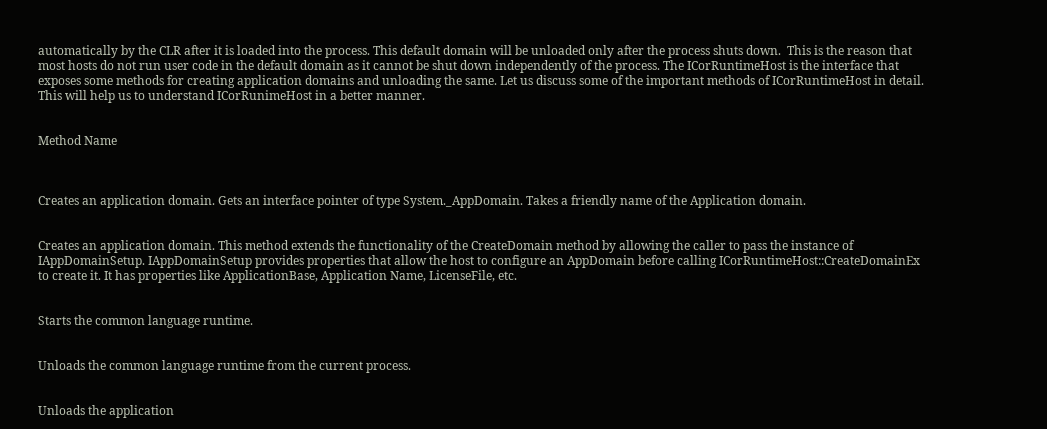automatically by the CLR after it is loaded into the process. This default domain will be unloaded only after the process shuts down.  This is the reason that most hosts do not run user code in the default domain as it cannot be shut down independently of the process. The ICorRuntimeHost is the interface that exposes some methods for creating application domains and unloading the same. Let us discuss some of the important methods of ICorRuntimeHost in detail. This will help us to understand ICorRunimeHost in a better manner.


Method Name



Creates an application domain. Gets an interface pointer of type System._AppDomain. Takes a friendly name of the Application domain.


Creates an application domain. This method extends the functionality of the CreateDomain method by allowing the caller to pass the instance of IAppDomainSetup. IAppDomainSetup provides properties that allow the host to configure an AppDomain before calling ICorRuntimeHost::CreateDomainEx to create it. It has properties like ApplicationBase, Application Name, LicenseFile, etc.


Starts the common language runtime.


Unloads the common language runtime from the current process.


Unloads the application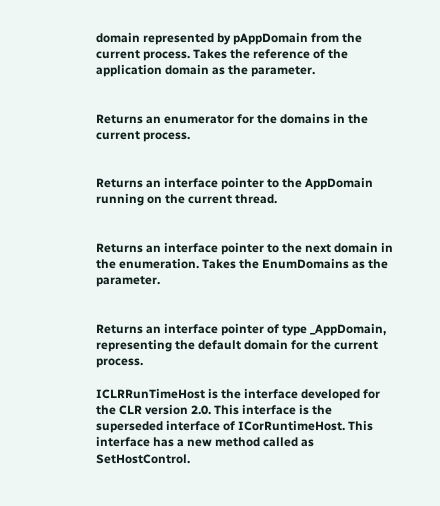domain represented by pAppDomain from the current process. Takes the reference of the application domain as the parameter.


Returns an enumerator for the domains in the current process.


Returns an interface pointer to the AppDomain running on the current thread.


Returns an interface pointer to the next domain in the enumeration. Takes the EnumDomains as the parameter.


Returns an interface pointer of type _AppDomain, representing the default domain for the current process.

ICLRRunTimeHost is the interface developed for the CLR version 2.0. This interface is the superseded interface of ICorRuntimeHost. This interface has a new method called as SetHostControl.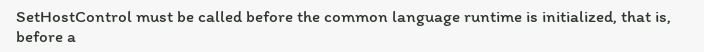SetHostControl must be called before the common language runtime is initialized, that is, before a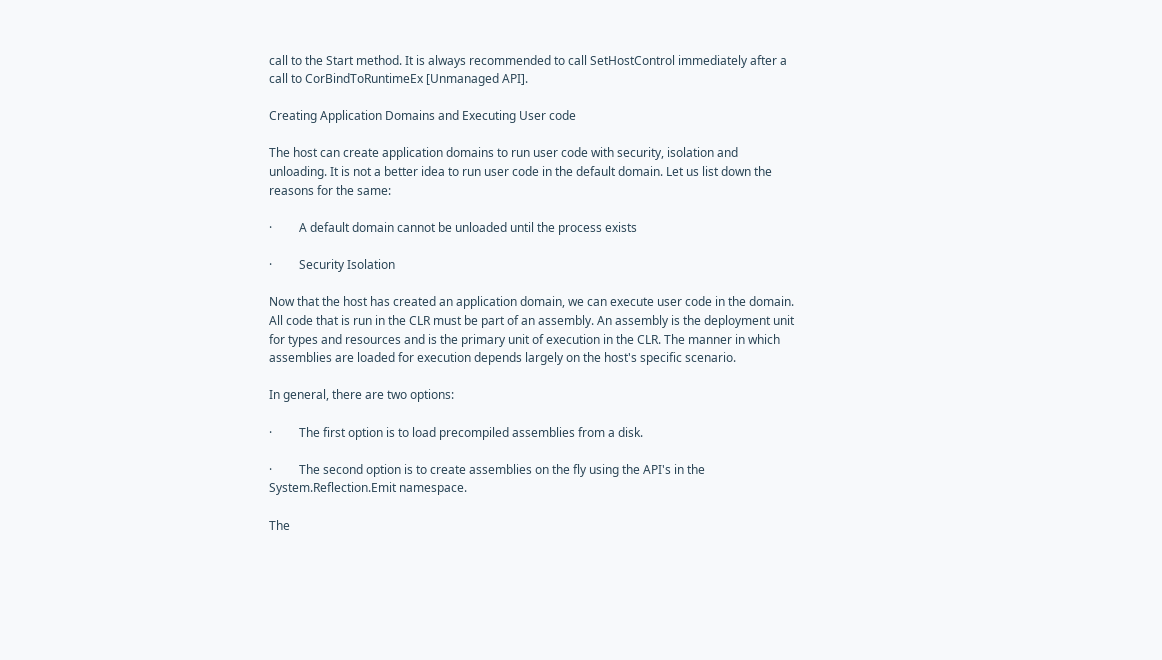call to the Start method. It is always recommended to call SetHostControl immediately after a call to CorBindToRuntimeEx [Unmanaged API].

Creating Application Domains and Executing User code

The host can create application domains to run user code with security, isolation and unloading. It is not a better idea to run user code in the default domain. Let us list down the reasons for the same:

·         A default domain cannot be unloaded until the process exists

·         Security Isolation

Now that the host has created an application domain, we can execute user code in the domain. All code that is run in the CLR must be part of an assembly. An assembly is the deployment unit for types and resources and is the primary unit of execution in the CLR. The manner in which assemblies are loaded for execution depends largely on the host's specific scenario.

In general, there are two options:

·         The first option is to load precompiled assemblies from a disk.

·         The second option is to create assemblies on the fly using the API's in the System.Reflection.Emit namespace.

The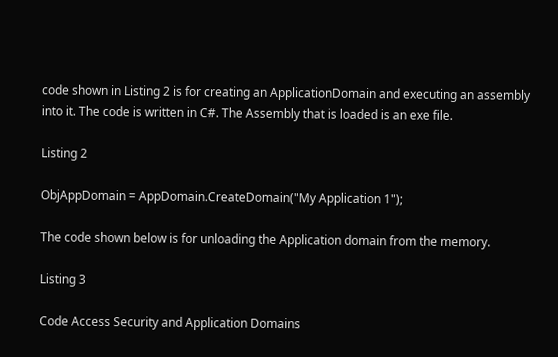code shown in Listing 2 is for creating an ApplicationDomain and executing an assembly into it. The code is written in C#. The Assembly that is loaded is an exe file.

Listing 2

ObjAppDomain = AppDomain.CreateDomain("My Application 1");

The code shown below is for unloading the Application domain from the memory.

Listing 3

Code Access Security and Application Domains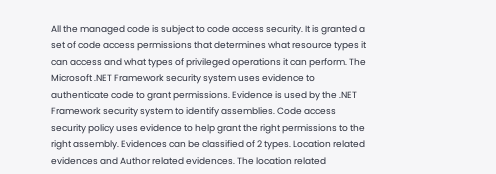All the managed code is subject to code access security. It is granted a set of code access permissions that determines what resource types it can access and what types of privileged operations it can perform. The Microsoft .NET Framework security system uses evidence to authenticate code to grant permissions. Evidence is used by the .NET Framework security system to identify assemblies. Code access security policy uses evidence to help grant the right permissions to the right assembly. Evidences can be classified of 2 types. Location related evidences and Author related evidences. The location related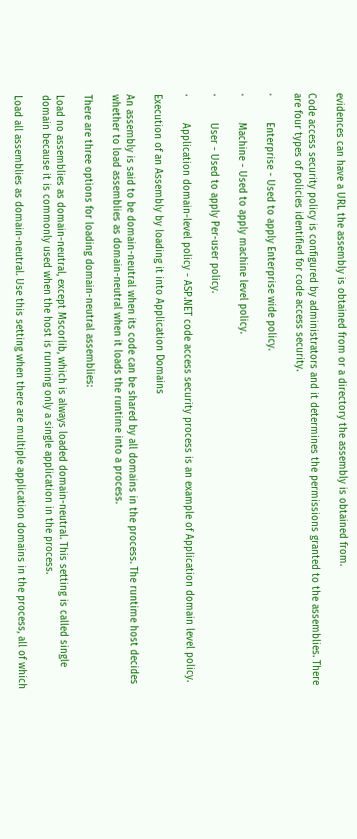evidences can have a URL the assembly is obtained from or a directory the assembly is obtained from.

Code access security policy is configured by administrators and it determines the permissions granted to the assemblies. There are four types of policies identified for code access security.

·         Enterprise - Used to apply Enterprise wide policy.

·         Machine - Used to apply machine level policy.

·         User - Used to apply Per-user policy.

·         Application domain-level policy - ASP.NET code access security process is an example of Application domain level policy.

Execution of an Assembly by loading it into Application Domains

An assembly is said to be domain-neutral when its code can be shared by all domains in the process. The runtime host decides whether to load assemblies as domain-neutral when it loads the runtime into a process.

There are three options for loading domain-neutral assemblies:

Load no assemblies as domain-neutral, except Mscorlib, which is always loaded domain-neutral. This setting is called single domain because it is commonly used when the host is running only a single application in the process.

Load all assemblies as domain-neutral. Use this setting when there are multiple application domains in the process, all of which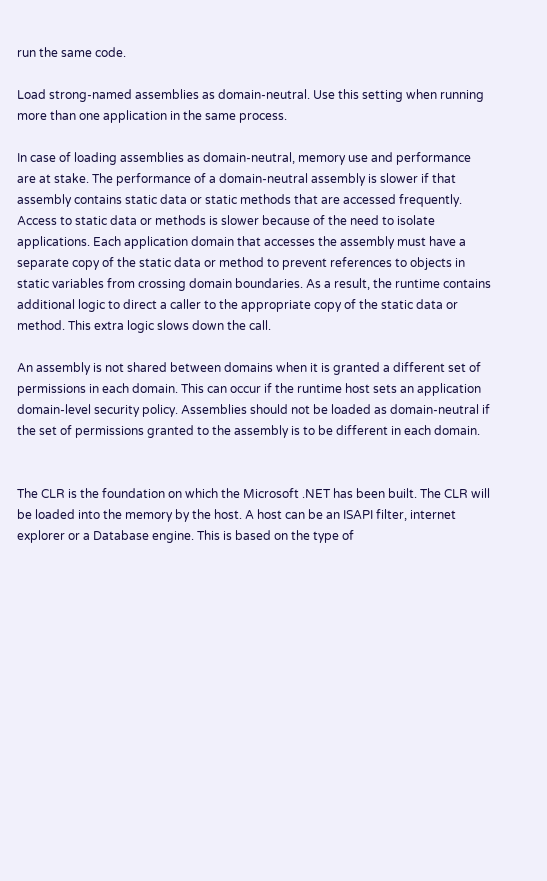run the same code.

Load strong-named assemblies as domain-neutral. Use this setting when running more than one application in the same process.

In case of loading assemblies as domain-neutral, memory use and performance are at stake. The performance of a domain-neutral assembly is slower if that assembly contains static data or static methods that are accessed frequently. Access to static data or methods is slower because of the need to isolate applications. Each application domain that accesses the assembly must have a separate copy of the static data or method to prevent references to objects in static variables from crossing domain boundaries. As a result, the runtime contains additional logic to direct a caller to the appropriate copy of the static data or method. This extra logic slows down the call.

An assembly is not shared between domains when it is granted a different set of permissions in each domain. This can occur if the runtime host sets an application domain-level security policy. Assemblies should not be loaded as domain-neutral if the set of permissions granted to the assembly is to be different in each domain.


The CLR is the foundation on which the Microsoft .NET has been built. The CLR will be loaded into the memory by the host. A host can be an ISAPI filter, internet explorer or a Database engine. This is based on the type of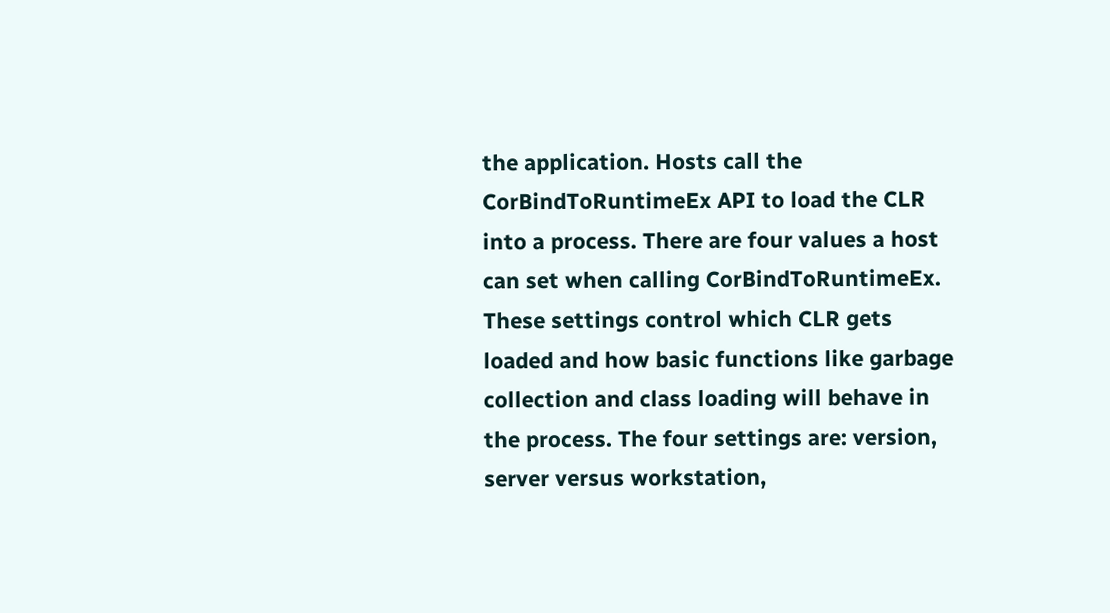the application. Hosts call the CorBindToRuntimeEx API to load the CLR into a process. There are four values a host can set when calling CorBindToRuntimeEx. These settings control which CLR gets loaded and how basic functions like garbage collection and class loading will behave in the process. The four settings are: version, server versus workstation,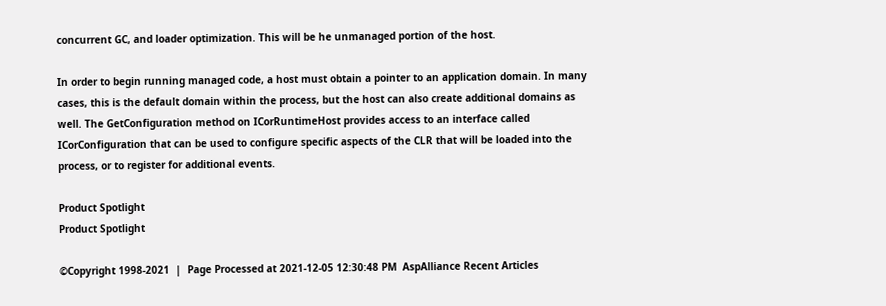concurrent GC, and loader optimization. This will be he unmanaged portion of the host.

In order to begin running managed code, a host must obtain a pointer to an application domain. In many cases, this is the default domain within the process, but the host can also create additional domains as well. The GetConfiguration method on ICorRuntimeHost provides access to an interface called ICorConfiguration that can be used to configure specific aspects of the CLR that will be loaded into the process, or to register for additional events.

Product Spotlight
Product Spotlight

©Copyright 1998-2021  |  Page Processed at 2021-12-05 12:30:48 PM  AspAlliance Recent Articles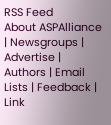RSS Feed
About ASPAlliance | Newsgroups | Advertise | Authors | Email Lists | Feedback | Link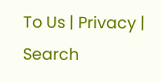To Us | Privacy | Search